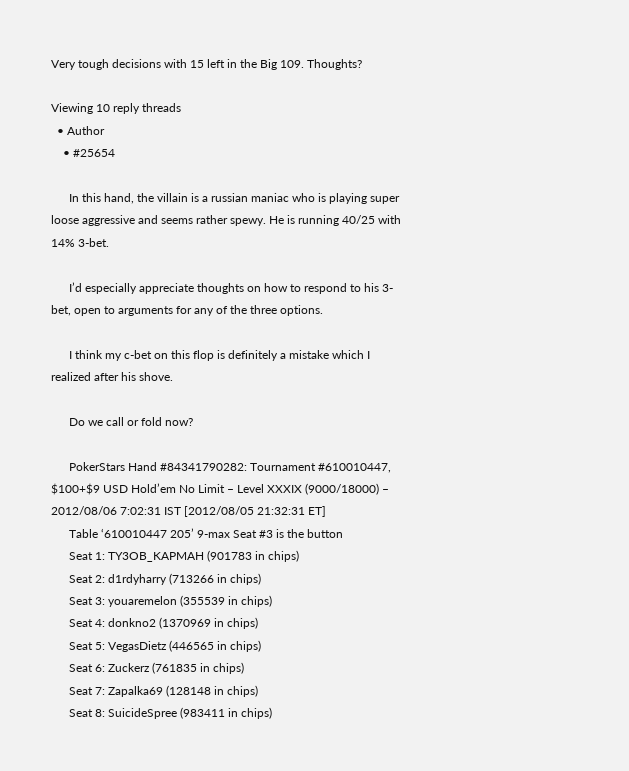Very tough decisions with 15 left in the Big 109. Thoughts?

Viewing 10 reply threads
  • Author
    • #25654

      In this hand, the villain is a russian maniac who is playing super loose aggressive and seems rather spewy. He is running 40/25 with 14% 3-bet.

      I’d especially appreciate thoughts on how to respond to his 3-bet, open to arguments for any of the three options.

      I think my c-bet on this flop is definitely a mistake which I realized after his shove.

      Do we call or fold now?

      PokerStars Hand #84341790282: Tournament #610010447, $100+$9 USD Hold’em No Limit – Level XXXIX (9000/18000) – 2012/08/06 7:02:31 IST [2012/08/05 21:32:31 ET]
      Table ‘610010447 205’ 9-max Seat #3 is the button
      Seat 1: TY3OB_KAPMAH (901783 in chips)
      Seat 2: d1rdyharry (713266 in chips)
      Seat 3: youaremelon (355539 in chips)
      Seat 4: donkno2 (1370969 in chips)
      Seat 5: VegasDietz (446565 in chips)
      Seat 6: Zuckerz (761835 in chips)
      Seat 7: Zapalka69 (128148 in chips)
      Seat 8: SuicideSpree (983411 in chips)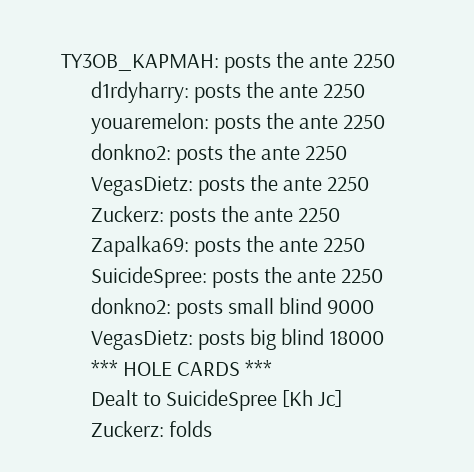TY3OB_KAPMAH: posts the ante 2250
      d1rdyharry: posts the ante 2250
      youaremelon: posts the ante 2250
      donkno2: posts the ante 2250
      VegasDietz: posts the ante 2250
      Zuckerz: posts the ante 2250
      Zapalka69: posts the ante 2250
      SuicideSpree: posts the ante 2250
      donkno2: posts small blind 9000
      VegasDietz: posts big blind 18000
      *** HOLE CARDS ***
      Dealt to SuicideSpree [Kh Jc]
      Zuckerz: folds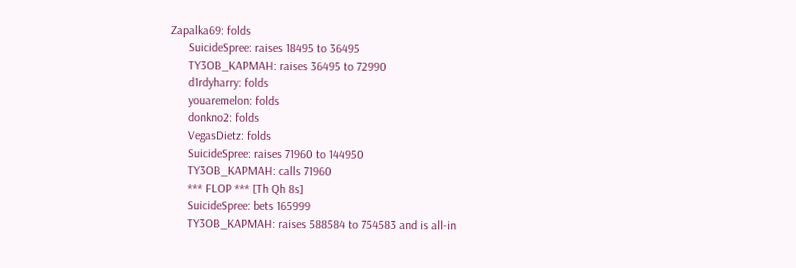Zapalka69: folds
      SuicideSpree: raises 18495 to 36495
      TY3OB_KAPMAH: raises 36495 to 72990
      d1rdyharry: folds
      youaremelon: folds
      donkno2: folds
      VegasDietz: folds
      SuicideSpree: raises 71960 to 144950
      TY3OB_KAPMAH: calls 71960
      *** FLOP *** [Th Qh 8s]
      SuicideSpree: bets 165999
      TY3OB_KAPMAH: raises 588584 to 754583 and is all-in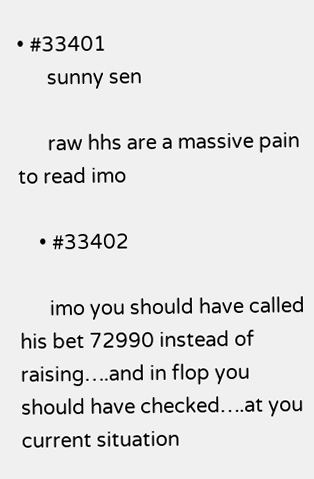• #33401
      sunny sen

      raw hhs are a massive pain to read imo

    • #33402

      imo you should have called his bet 72990 instead of raising….and in flop you should have checked….at you current situation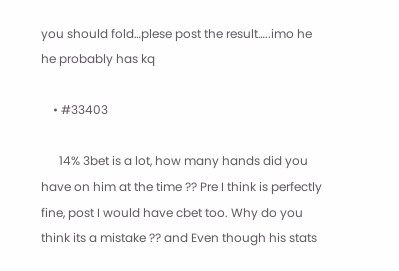you should fold…plese post the result…..imo he he probably has kq

    • #33403

      14% 3bet is a lot, how many hands did you have on him at the time ?? Pre I think is perfectly fine, post I would have cbet too. Why do you think its a mistake ?? and Even though his stats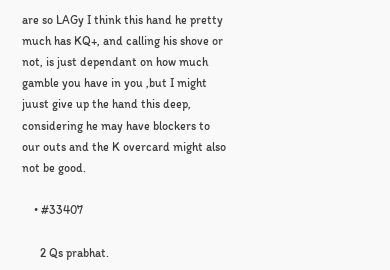are so LAGy I think this hand he pretty much has KQ+, and calling his shove or not, is just dependant on how much gamble you have in you ,but I might juust give up the hand this deep, considering he may have blockers to our outs and the K overcard might also not be good.

    • #33407

      2 Qs prabhat.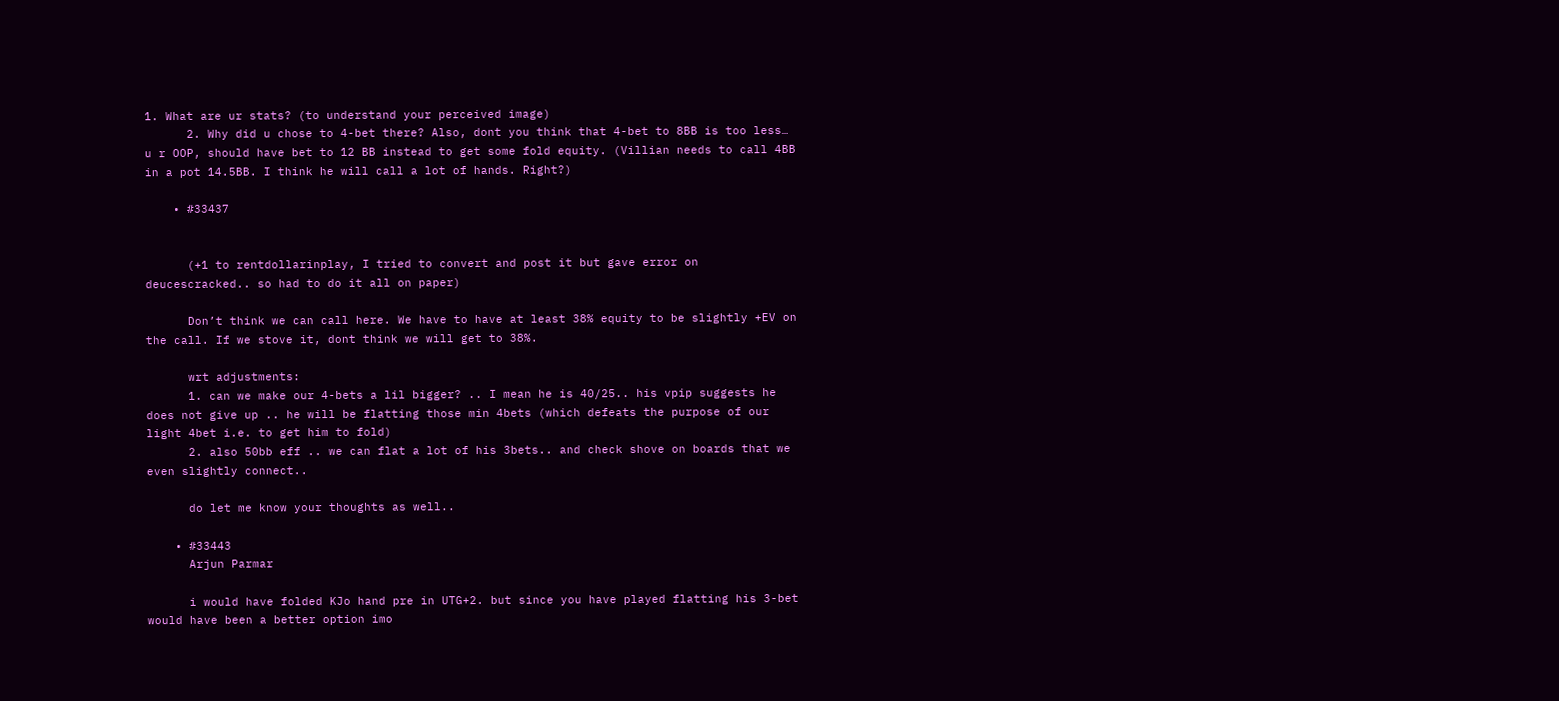1. What are ur stats? (to understand your perceived image)
      2. Why did u chose to 4-bet there? Also, dont you think that 4-bet to 8BB is too less… u r OOP, should have bet to 12 BB instead to get some fold equity. (Villian needs to call 4BB in a pot 14.5BB. I think he will call a lot of hands. Right?)

    • #33437


      (+1 to rentdollarinplay, I tried to convert and post it but gave error on deucescracked.. so had to do it all on paper)

      Don’t think we can call here. We have to have at least 38% equity to be slightly +EV on the call. If we stove it, dont think we will get to 38%.

      wrt adjustments:
      1. can we make our 4-bets a lil bigger? .. I mean he is 40/25.. his vpip suggests he does not give up .. he will be flatting those min 4bets (which defeats the purpose of our light 4bet i.e. to get him to fold)
      2. also 50bb eff .. we can flat a lot of his 3bets.. and check shove on boards that we even slightly connect..

      do let me know your thoughts as well..

    • #33443
      Arjun Parmar

      i would have folded KJo hand pre in UTG+2. but since you have played flatting his 3-bet would have been a better option imo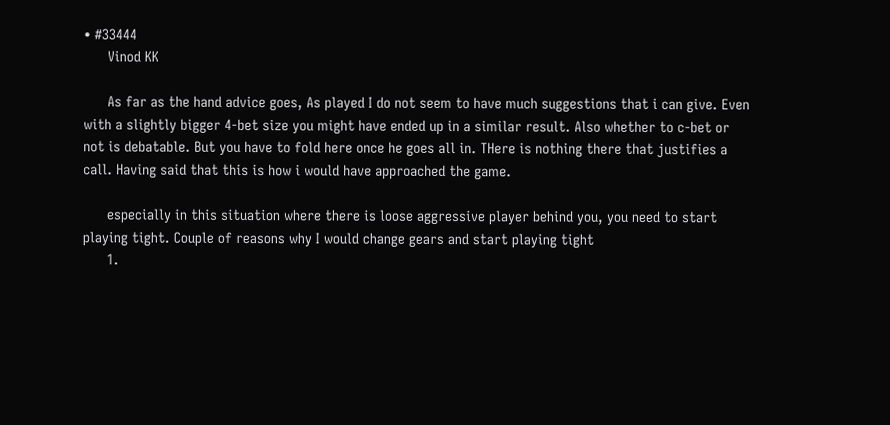• #33444
      Vinod KK

      As far as the hand advice goes, As played I do not seem to have much suggestions that i can give. Even with a slightly bigger 4-bet size you might have ended up in a similar result. Also whether to c-bet or not is debatable. But you have to fold here once he goes all in. THere is nothing there that justifies a call. Having said that this is how i would have approached the game.

      especially in this situation where there is loose aggressive player behind you, you need to start playing tight. Couple of reasons why I would change gears and start playing tight
      1.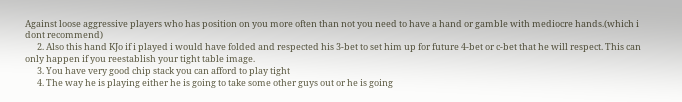Against loose aggressive players who has position on you more often than not you need to have a hand or gamble with mediocre hands.(which i dont recommend)
      2. Also this hand KJo if i played i would have folded and respected his 3-bet to set him up for future 4-bet or c-bet that he will respect. This can only happen if you reestablish your tight table image.
      3. You have very good chip stack you can afford to play tight
      4. The way he is playing either he is going to take some other guys out or he is going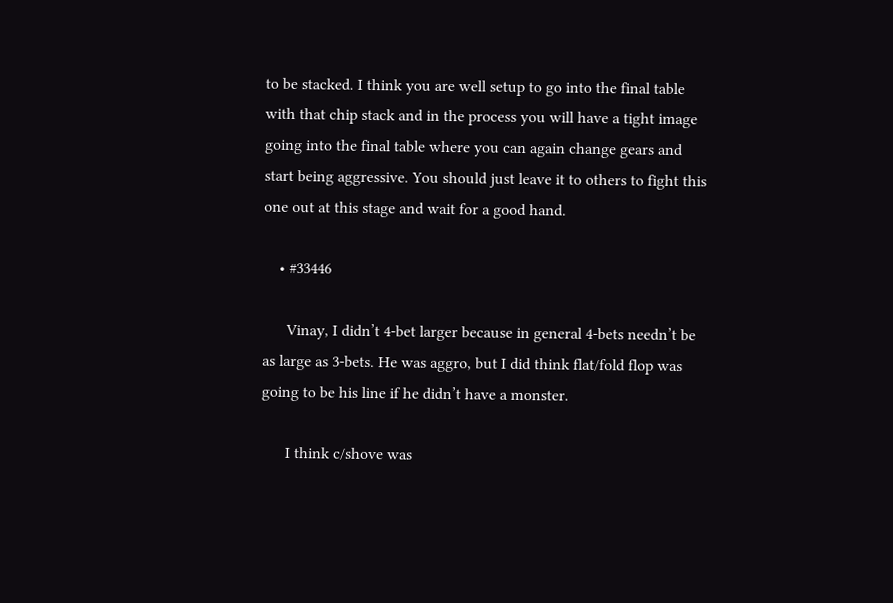to be stacked. I think you are well setup to go into the final table with that chip stack and in the process you will have a tight image going into the final table where you can again change gears and start being aggressive. You should just leave it to others to fight this one out at this stage and wait for a good hand.

    • #33446

      Vinay, I didn’t 4-bet larger because in general 4-bets needn’t be as large as 3-bets. He was aggro, but I did think flat/fold flop was going to be his line if he didn’t have a monster.

      I think c/shove was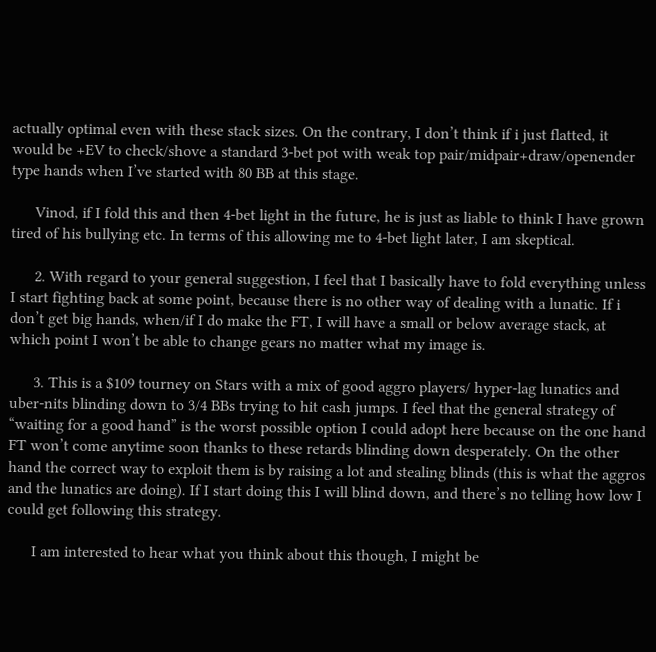actually optimal even with these stack sizes. On the contrary, I don’t think if i just flatted, it would be +EV to check/shove a standard 3-bet pot with weak top pair/midpair+draw/openender type hands when I’ve started with 80 BB at this stage.

      Vinod, if I fold this and then 4-bet light in the future, he is just as liable to think I have grown tired of his bullying etc. In terms of this allowing me to 4-bet light later, I am skeptical.

      2. With regard to your general suggestion, I feel that I basically have to fold everything unless I start fighting back at some point, because there is no other way of dealing with a lunatic. If i don’t get big hands, when/if I do make the FT, I will have a small or below average stack, at which point I won’t be able to change gears no matter what my image is.

      3. This is a $109 tourney on Stars with a mix of good aggro players/ hyper-lag lunatics and uber-nits blinding down to 3/4 BBs trying to hit cash jumps. I feel that the general strategy of “waiting for a good hand” is the worst possible option I could adopt here because on the one hand FT won’t come anytime soon thanks to these retards blinding down desperately. On the other hand the correct way to exploit them is by raising a lot and stealing blinds (this is what the aggros and the lunatics are doing). If I start doing this I will blind down, and there’s no telling how low I could get following this strategy.

      I am interested to hear what you think about this though, I might be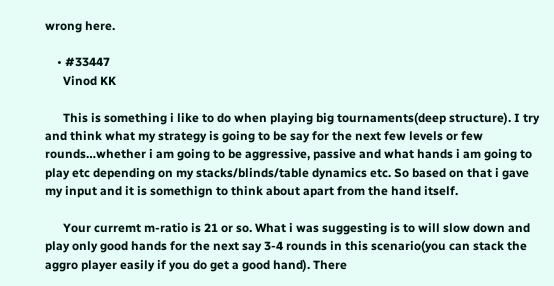wrong here.

    • #33447
      Vinod KK

      This is something i like to do when playing big tournaments(deep structure). I try and think what my strategy is going to be say for the next few levels or few rounds…whether i am going to be aggressive, passive and what hands i am going to play etc depending on my stacks/blinds/table dynamics etc. So based on that i gave my input and it is somethign to think about apart from the hand itself.

      Your curremt m-ratio is 21 or so. What i was suggesting is to will slow down and play only good hands for the next say 3-4 rounds in this scenario(you can stack the aggro player easily if you do get a good hand). There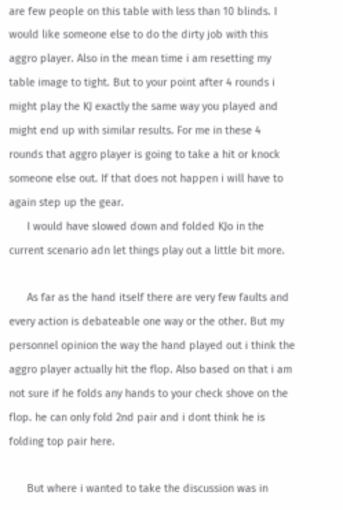are few people on this table with less than 10 blinds. I would like someone else to do the dirty job with this aggro player. Also in the mean time i am resetting my table image to tight. But to your point after 4 rounds i might play the KJ exactly the same way you played and might end up with similar results. For me in these 4 rounds that aggro player is going to take a hit or knock someone else out. If that does not happen i will have to again step up the gear.
      I would have slowed down and folded KJo in the current scenario adn let things play out a little bit more.

      As far as the hand itself there are very few faults and every action is debateable one way or the other. But my personnel opinion the way the hand played out i think the aggro player actually hit the flop. Also based on that i am not sure if he folds any hands to your check shove on the flop. he can only fold 2nd pair and i dont think he is folding top pair here.

      But where i wanted to take the discussion was in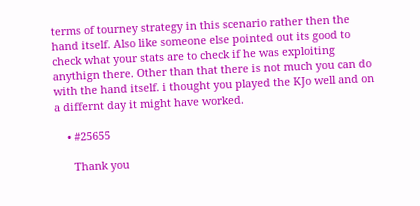terms of tourney strategy in this scenario rather then the hand itself. Also like someone else pointed out its good to check what your stats are to check if he was exploiting anythign there. Other than that there is not much you can do with the hand itself. i thought you played the KJo well and on a differnt day it might have worked.

    • #25655

      Thank you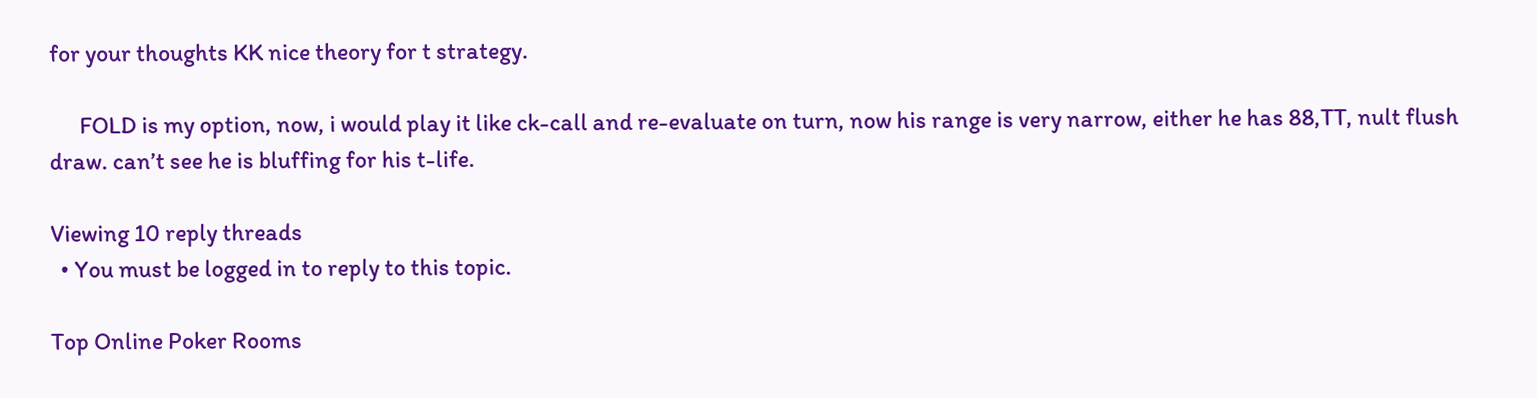for your thoughts KK nice theory for t strategy.

      FOLD is my option, now, i would play it like ck-call and re-evaluate on turn, now his range is very narrow, either he has 88,TT, nult flush draw. can’t see he is bluffing for his t-life.

Viewing 10 reply threads
  • You must be logged in to reply to this topic.

Top Online Poker Rooms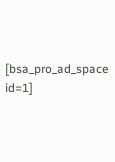[bsa_pro_ad_space id=1]